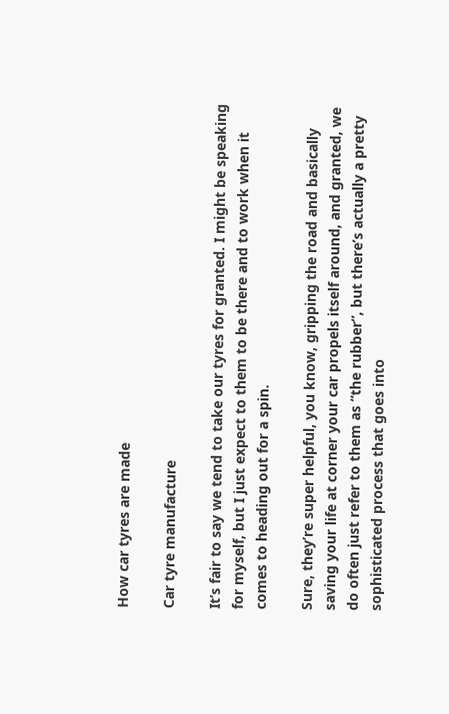How car tyres are made

Car tyre manufacture

It’s fair to say we tend to take our tyres for granted. I might be speaking for myself, but I just expect to them to be there and to work when it comes to heading out for a spin.

Sure, they’re super helpful, you know, gripping the road and basically saving your life at corner your car propels itself around, and granted, we do often just refer to them as “the rubber”, but there’s actually a pretty sophisticated process that goes into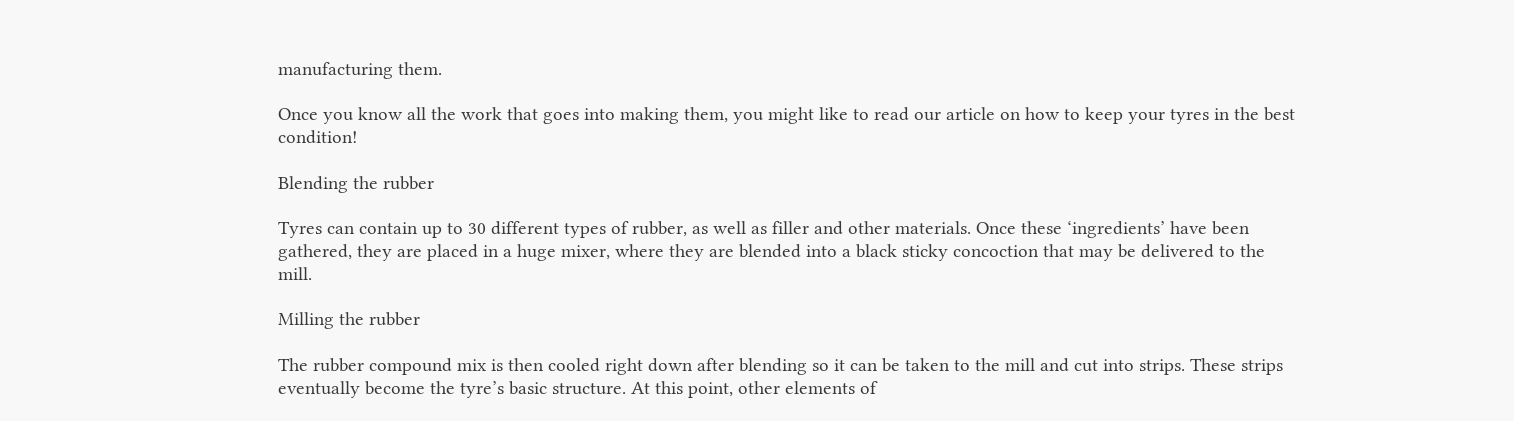manufacturing them.

Once you know all the work that goes into making them, you might like to read our article on how to keep your tyres in the best condition!

Blending the rubber

Tyres can contain up to 30 different types of rubber, as well as filler and other materials. Once these ‘ingredients’ have been gathered, they are placed in a huge mixer, where they are blended into a black sticky concoction that may be delivered to the mill.

Milling the rubber

The rubber compound mix is then cooled right down after blending so it can be taken to the mill and cut into strips. These strips eventually become the tyre’s basic structure. At this point, other elements of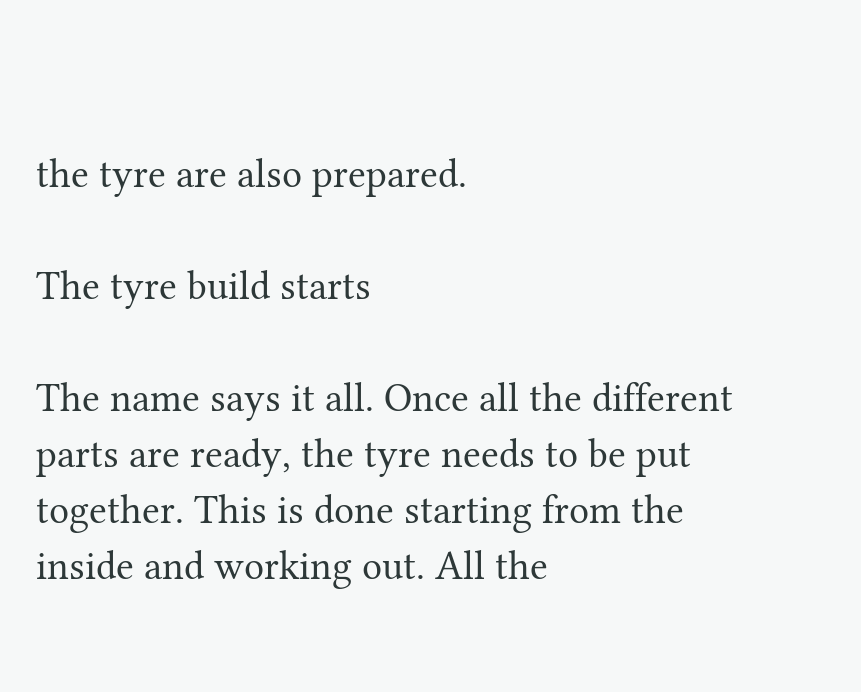the tyre are also prepared.

The tyre build starts

The name says it all. Once all the different parts are ready, the tyre needs to be put together. This is done starting from the inside and working out. All the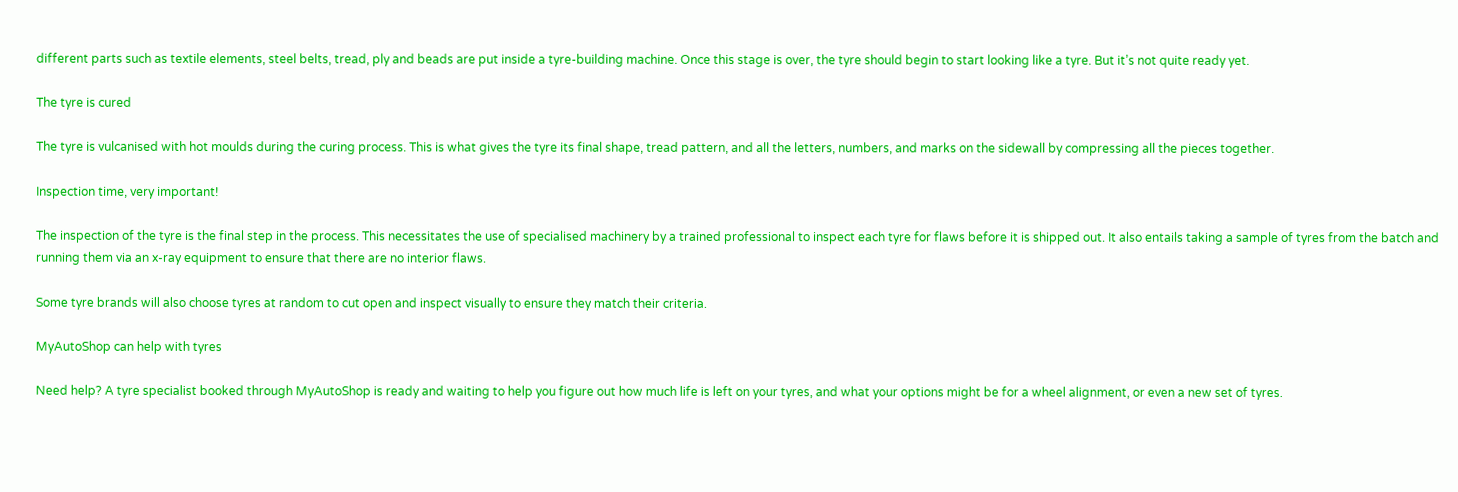different parts such as textile elements, steel belts, tread, ply and beads are put inside a tyre-building machine. Once this stage is over, the tyre should begin to start looking like a tyre. But it’s not quite ready yet.

The tyre is cured

The tyre is vulcanised with hot moulds during the curing process. This is what gives the tyre its final shape, tread pattern, and all the letters, numbers, and marks on the sidewall by compressing all the pieces together.

Inspection time, very important!

The inspection of the tyre is the final step in the process. This necessitates the use of specialised machinery by a trained professional to inspect each tyre for flaws before it is shipped out. It also entails taking a sample of tyres from the batch and running them via an x-ray equipment to ensure that there are no interior flaws.

Some tyre brands will also choose tyres at random to cut open and inspect visually to ensure they match their criteria.

MyAutoShop can help with tyres

Need help? A tyre specialist booked through MyAutoShop is ready and waiting to help you figure out how much life is left on your tyres, and what your options might be for a wheel alignment, or even a new set of tyres.